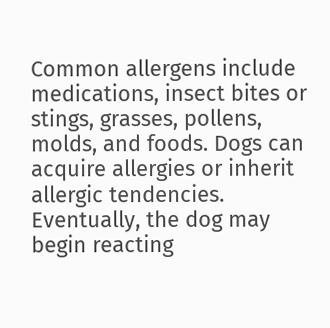Common allergens include medications, insect bites or stings, grasses, pollens, molds, and foods. Dogs can acquire allergies or inherit allergic tendencies. Eventually, the dog may begin reacting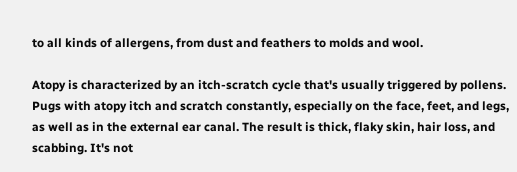to all kinds of allergens, from dust and feathers to molds and wool.

Atopy is characterized by an itch-scratch cycle that's usually triggered by pollens. Pugs with atopy itch and scratch constantly, especially on the face, feet, and legs, as well as in the external ear canal. The result is thick, flaky skin, hair loss, and scabbing. It's not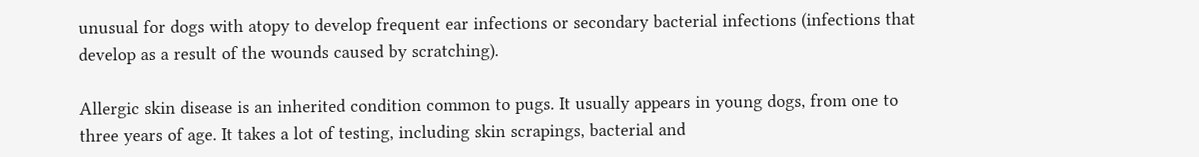unusual for dogs with atopy to develop frequent ear infections or secondary bacterial infections (infections that develop as a result of the wounds caused by scratching).

Allergic skin disease is an inherited condition common to pugs. It usually appears in young dogs, from one to three years of age. It takes a lot of testing, including skin scrapings, bacterial and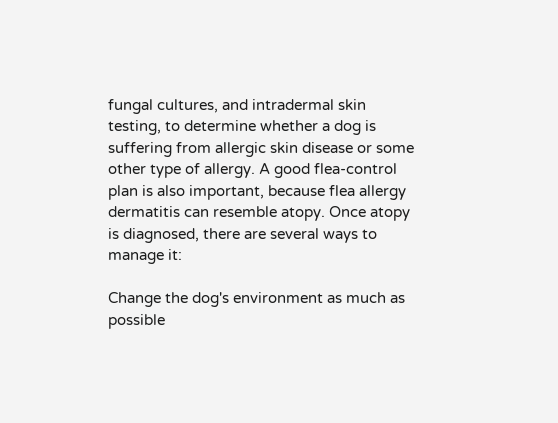fungal cultures, and intradermal skin testing, to determine whether a dog is suffering from allergic skin disease or some other type of allergy. A good flea-control plan is also important, because flea allergy dermatitis can resemble atopy. Once atopy is diagnosed, there are several ways to manage it:

Change the dog's environment as much as possible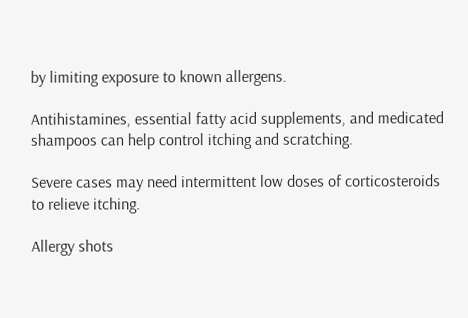by limiting exposure to known allergens.

Antihistamines, essential fatty acid supplements, and medicated shampoos can help control itching and scratching.

Severe cases may need intermittent low doses of corticosteroids to relieve itching.

Allergy shots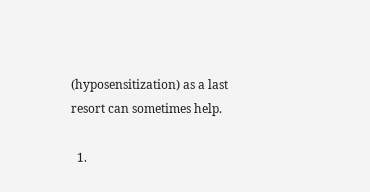(hyposensitization) as a last resort can sometimes help.

  1.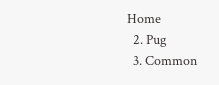Home
  2. Pug
  3. Common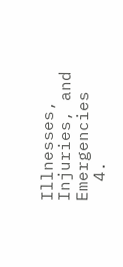Illnesses, Injuries, and Emergencies
  4.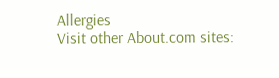Allergies
Visit other About.com sites: